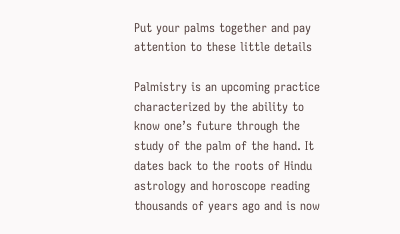Put your palms together and pay attention to these little details

Palmistry is an upcoming practice characterized by the ability to know one’s future through the study of the palm of the hand. It dates back to the roots of Hindu astrology and horoscope reading thousands of years ago and is now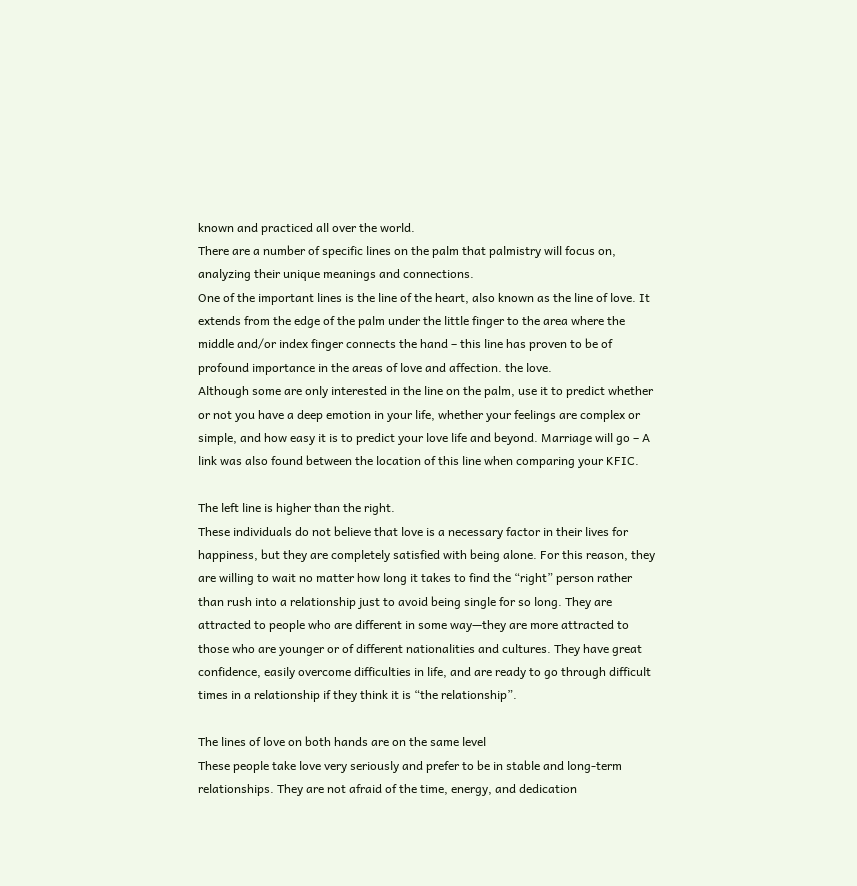known and practiced all over the world.
There are a number of specific lines on the palm that palmistry will focus on, analyzing their unique meanings and connections.
One of the important lines is the line of the heart, also known as the line of love. It extends from the edge of the palm under the little finger to the area where the middle and/or index finger connects the hand – this line has proven to be of profound importance in the areas of love and affection. the love.
Although some are only interested in the line on the palm, use it to predict whether or not you have a deep emotion in your life, whether your feelings are complex or simple, and how easy it is to predict your love life and beyond. Marriage will go – A link was also found between the location of this line when comparing your KFIC.

The left line is higher than the right.
These individuals do not believe that love is a necessary factor in their lives for happiness, but they are completely satisfied with being alone. For this reason, they are willing to wait no matter how long it takes to find the “right” person rather than rush into a relationship just to avoid being single for so long. They are attracted to people who are different in some way—they are more attracted to those who are younger or of different nationalities and cultures. They have great confidence, easily overcome difficulties in life, and are ready to go through difficult times in a relationship if they think it is “the relationship”.

The lines of love on both hands are on the same level
These people take love very seriously and prefer to be in stable and long-term relationships. They are not afraid of the time, energy, and dedication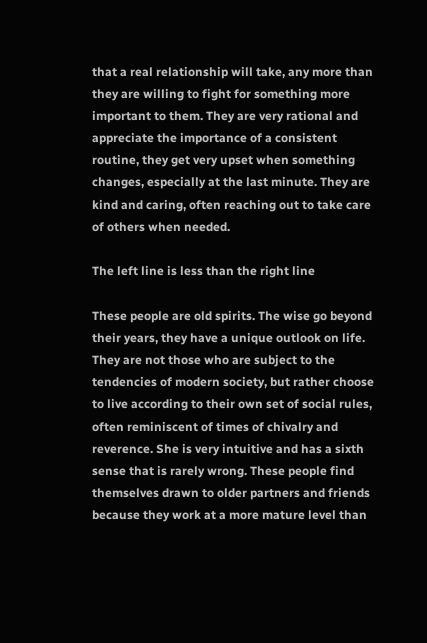that a real relationship will take, any more than they are willing to fight for something more important to them. They are very rational and appreciate the importance of a consistent routine, they get very upset when something changes, especially at the last minute. They are kind and caring, often reaching out to take care of others when needed.

The left line is less than the right line

These people are old spirits. The wise go beyond their years, they have a unique outlook on life. They are not those who are subject to the tendencies of modern society, but rather choose to live according to their own set of social rules, often reminiscent of times of chivalry and reverence. She is very intuitive and has a sixth sense that is rarely wrong. These people find themselves drawn to older partners and friends because they work at a more mature level than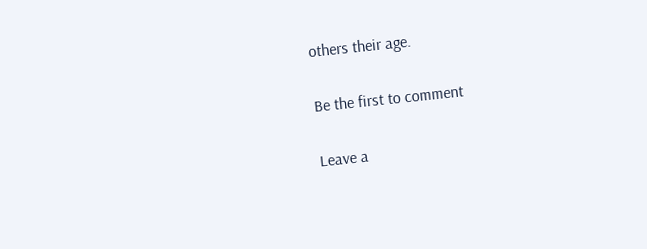others their age.

Be the first to comment

Leave a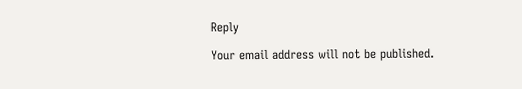Reply

Your email address will not be published.